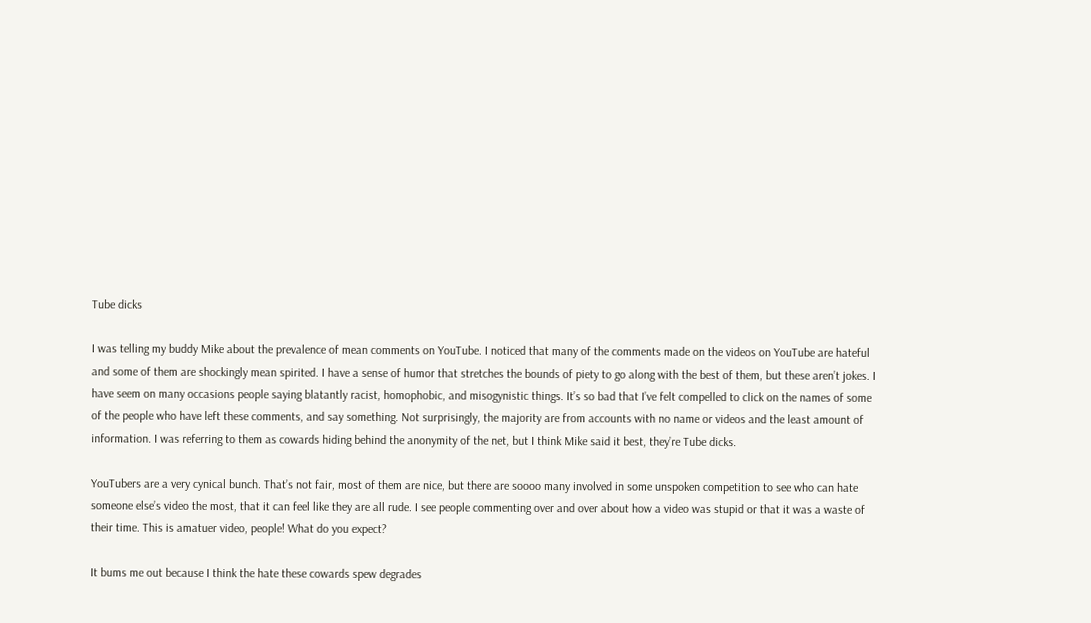Tube dicks

I was telling my buddy Mike about the prevalence of mean comments on YouTube. I noticed that many of the comments made on the videos on YouTube are hateful and some of them are shockingly mean spirited. I have a sense of humor that stretches the bounds of piety to go along with the best of them, but these aren’t jokes. I have seem on many occasions people saying blatantly racist, homophobic, and misogynistic things. It’s so bad that I’ve felt compelled to click on the names of some of the people who have left these comments, and say something. Not surprisingly, the majority are from accounts with no name or videos and the least amount of information. I was referring to them as cowards hiding behind the anonymity of the net, but I think Mike said it best, they’re Tube dicks.

YouTubers are a very cynical bunch. That’s not fair, most of them are nice, but there are soooo many involved in some unspoken competition to see who can hate someone else’s video the most, that it can feel like they are all rude. I see people commenting over and over about how a video was stupid or that it was a waste of their time. This is amatuer video, people! What do you expect?

It bums me out because I think the hate these cowards spew degrades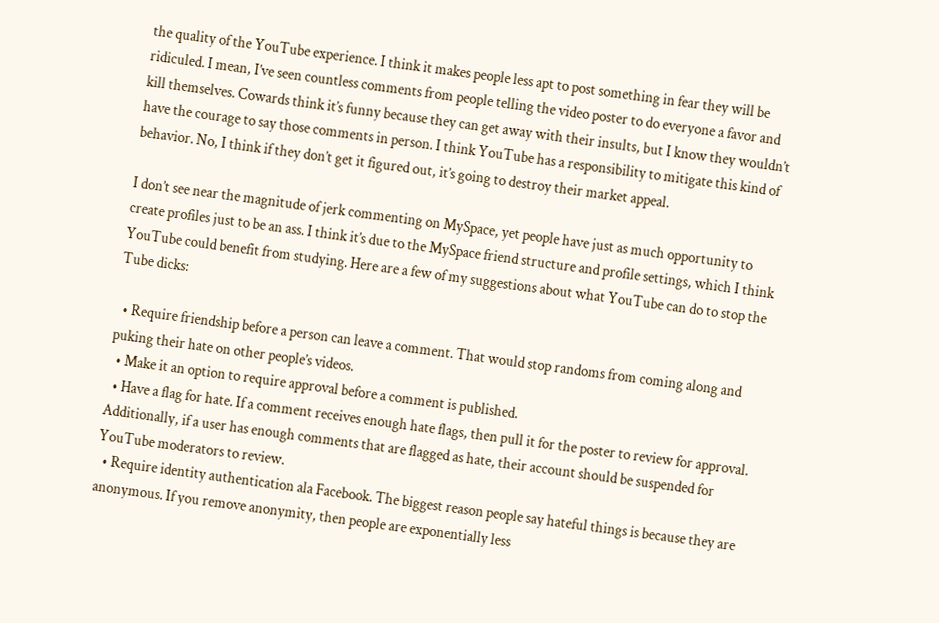the quality of the YouTube experience. I think it makes people less apt to post something in fear they will be ridiculed. I mean, I’ve seen countless comments from people telling the video poster to do everyone a favor and kill themselves. Cowards think it’s funny because they can get away with their insults, but I know they wouldn’t have the courage to say those comments in person. I think YouTube has a responsibility to mitigate this kind of behavior. No, I think if they don’t get it figured out, it’s going to destroy their market appeal.

I don’t see near the magnitude of jerk commenting on MySpace, yet people have just as much opportunity to create profiles just to be an ass. I think it’s due to the MySpace friend structure and profile settings, which I think YouTube could benefit from studying. Here are a few of my suggestions about what YouTube can do to stop the Tube dicks:

  • Require friendship before a person can leave a comment. That would stop randoms from coming along and puking their hate on other people’s videos.
  • Make it an option to require approval before a comment is published.
  • Have a flag for hate. If a comment receives enough hate flags, then pull it for the poster to review for approval. Additionally, if a user has enough comments that are flagged as hate, their account should be suspended for YouTube moderators to review.
  • Require identity authentication ala Facebook. The biggest reason people say hateful things is because they are anonymous. If you remove anonymity, then people are exponentially less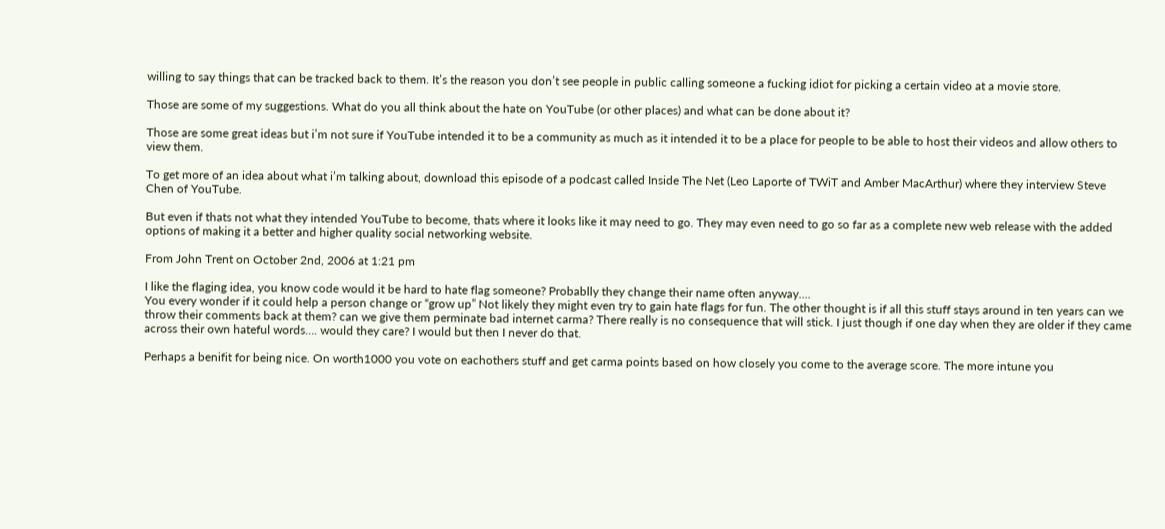willing to say things that can be tracked back to them. It’s the reason you don’t see people in public calling someone a fucking idiot for picking a certain video at a movie store.

Those are some of my suggestions. What do you all think about the hate on YouTube (or other places) and what can be done about it?

Those are some great ideas but i’m not sure if YouTube intended it to be a community as much as it intended it to be a place for people to be able to host their videos and allow others to view them.

To get more of an idea about what i’m talking about, download this episode of a podcast called Inside The Net (Leo Laporte of TWiT and Amber MacArthur) where they interview Steve Chen of YouTube.

But even if thats not what they intended YouTube to become, thats where it looks like it may need to go. They may even need to go so far as a complete new web release with the added options of making it a better and higher quality social networking website.

From John Trent on October 2nd, 2006 at 1:21 pm

I like the flaging idea, you know code would it be hard to hate flag someone? Probablly they change their name often anyway….
You every wonder if it could help a person change or “grow up” Not likely they might even try to gain hate flags for fun. The other thought is if all this stuff stays around in ten years can we throw their comments back at them? can we give them perminate bad internet carma? There really is no consequence that will stick. I just though if one day when they are older if they came across their own hateful words…. would they care? I would but then I never do that.

Perhaps a benifit for being nice. On worth1000 you vote on eachothers stuff and get carma points based on how closely you come to the average score. The more intune you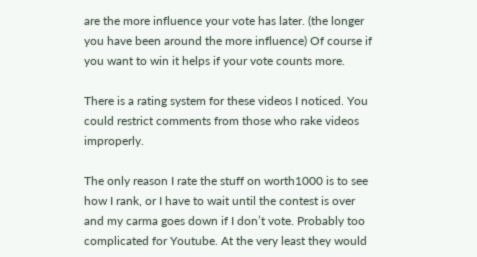are the more influence your vote has later. (the longer you have been around the more influence) Of course if you want to win it helps if your vote counts more.

There is a rating system for these videos I noticed. You could restrict comments from those who rake videos improperly.

The only reason I rate the stuff on worth1000 is to see how I rank, or I have to wait until the contest is over and my carma goes down if I don’t vote. Probably too complicated for Youtube. At the very least they would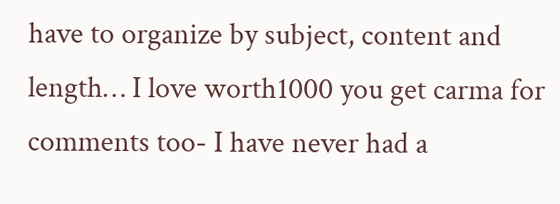have to organize by subject, content and length… I love worth1000 you get carma for comments too- I have never had a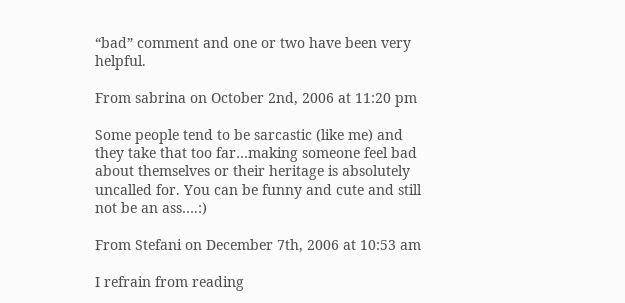“bad” comment and one or two have been very helpful.

From sabrina on October 2nd, 2006 at 11:20 pm

Some people tend to be sarcastic (like me) and they take that too far…making someone feel bad about themselves or their heritage is absolutely uncalled for. You can be funny and cute and still not be an ass….:)

From Stefani on December 7th, 2006 at 10:53 am

I refrain from reading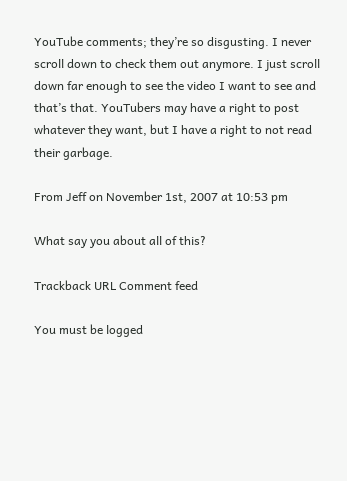YouTube comments; they’re so disgusting. I never scroll down to check them out anymore. I just scroll down far enough to see the video I want to see and that’s that. YouTubers may have a right to post whatever they want, but I have a right to not read their garbage.

From Jeff on November 1st, 2007 at 10:53 pm

What say you about all of this?

Trackback URL Comment feed

You must be logged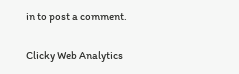in to post a comment.

Clicky Web Analytics